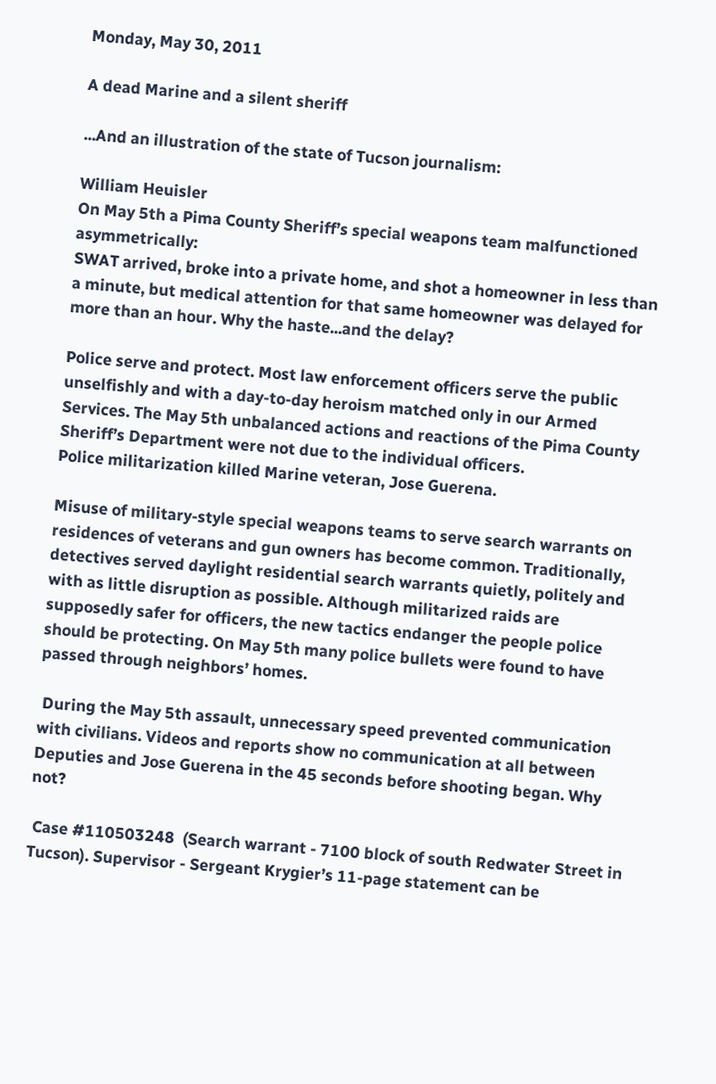Monday, May 30, 2011

A dead Marine and a silent sheriff

...And an illustration of the state of Tucson journalism:

William Heuisler
On May 5th a Pima County Sheriff’s special weapons team malfunctioned asymmetrically:
SWAT arrived, broke into a private home, and shot a homeowner in less than a minute, but medical attention for that same homeowner was delayed for more than an hour. Why the haste...and the delay?

Police serve and protect. Most law enforcement officers serve the public unselfishly and with a day-to-day heroism matched only in our Armed Services. The May 5th unbalanced actions and reactions of the Pima County Sheriff’s Department were not due to the individual officers.
Police militarization killed Marine veteran, Jose Guerena.

Misuse of military-style special weapons teams to serve search warrants on residences of veterans and gun owners has become common. Traditionally, detectives served daylight residential search warrants quietly, politely and with as little disruption as possible. Although militarized raids are supposedly safer for officers, the new tactics endanger the people police should be protecting. On May 5th many police bullets were found to have passed through neighbors’ homes.

 During the May 5th assault, unnecessary speed prevented communication with civilians. Videos and reports show no communication at all between Deputies and Jose Guerena in the 45 seconds before shooting began. Why not?

 Case #110503248  (Search warrant - 7100 block of south Redwater Street in Tucson). Supervisor - Sergeant Krygier’s 11-page statement can be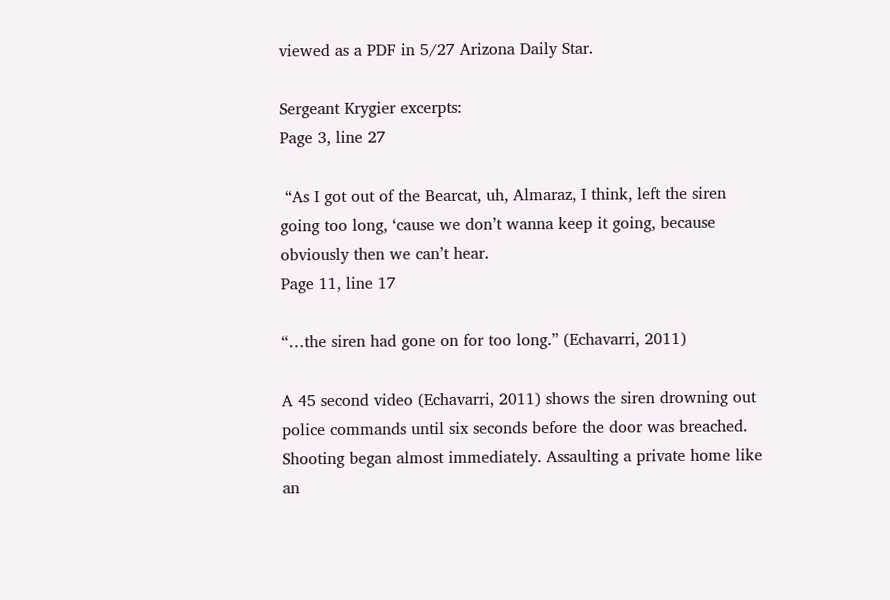viewed as a PDF in 5/27 Arizona Daily Star.

Sergeant Krygier excerpts:
Page 3, line 27

 “As I got out of the Bearcat, uh, Almaraz, I think, left the siren going too long, ‘cause we don’t wanna keep it going, because obviously then we can’t hear.
Page 11, line 17

“…the siren had gone on for too long.” (Echavarri, 2011)

A 45 second video (Echavarri, 2011) shows the siren drowning out police commands until six seconds before the door was breached. Shooting began almost immediately. Assaulting a private home like an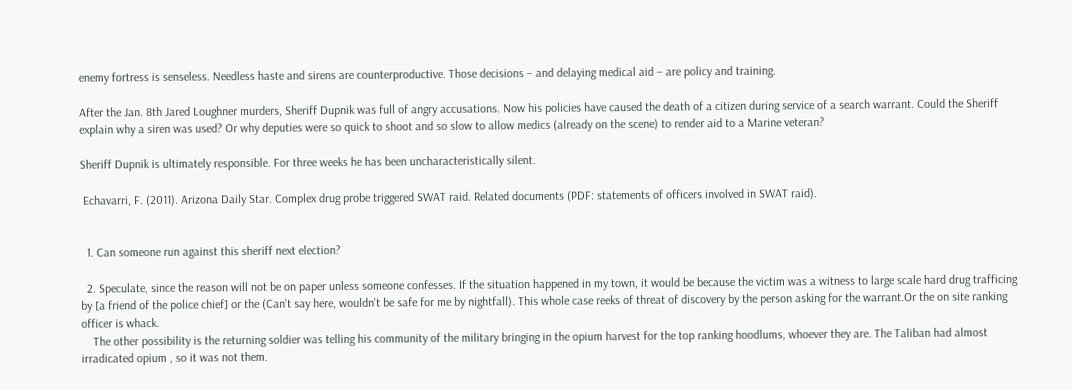enemy fortress is senseless. Needless haste and sirens are counterproductive. Those decisions – and delaying medical aid – are policy and training.

After the Jan. 8th Jared Loughner murders, Sheriff Dupnik was full of angry accusations. Now his policies have caused the death of a citizen during service of a search warrant. Could the Sheriff explain why a siren was used? Or why deputies were so quick to shoot and so slow to allow medics (already on the scene) to render aid to a Marine veteran?

Sheriff Dupnik is ultimately responsible. For three weeks he has been uncharacteristically silent.

 Echavarri, F. (2011). Arizona Daily Star. Complex drug probe triggered SWAT raid. Related documents (PDF: statements of officers involved in SWAT raid).


  1. Can someone run against this sheriff next election?

  2. Speculate, since the reason will not be on paper unless someone confesses. If the situation happened in my town, it would be because the victim was a witness to large scale hard drug trafficing by [a friend of the police chief] or the (Can't say here, wouldn't be safe for me by nightfall). This whole case reeks of threat of discovery by the person asking for the warrant.Or the on site ranking officer is whack.
    The other possibility is the returning soldier was telling his community of the military bringing in the opium harvest for the top ranking hoodlums, whoever they are. The Taliban had almost irradicated opium , so it was not them.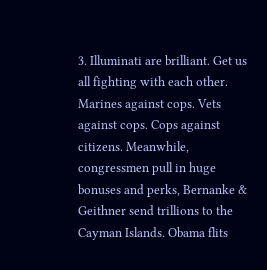3. Illuminati are brilliant. Get us all fighting with each other. Marines against cops. Vets against cops. Cops against citizens. Meanwhile, congressmen pull in huge bonuses and perks, Bernanke & Geithner send trillions to the Cayman Islands. Obama flits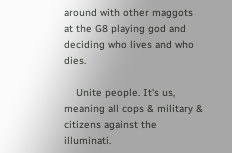around with other maggots at the G8 playing god and deciding who lives and who dies.

    Unite people. It's us, meaning all cops & military & citizens against the illuminati.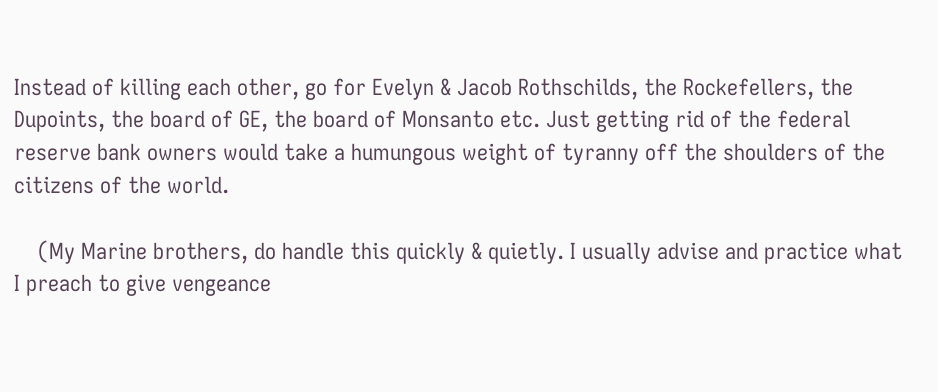Instead of killing each other, go for Evelyn & Jacob Rothschilds, the Rockefellers, the Dupoints, the board of GE, the board of Monsanto etc. Just getting rid of the federal reserve bank owners would take a humungous weight of tyranny off the shoulders of the citizens of the world.

    (My Marine brothers, do handle this quickly & quietly. I usually advise and practice what I preach to give vengeance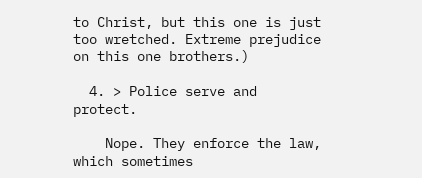to Christ, but this one is just too wretched. Extreme prejudice on this one brothers.)

  4. > Police serve and protect.

    Nope. They enforce the law, which sometimes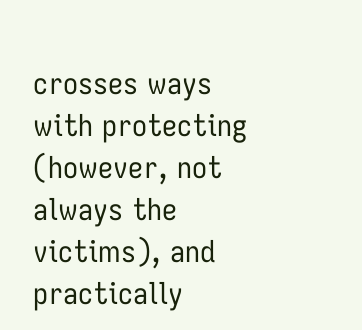crosses ways with protecting (however, not always the victims), and practically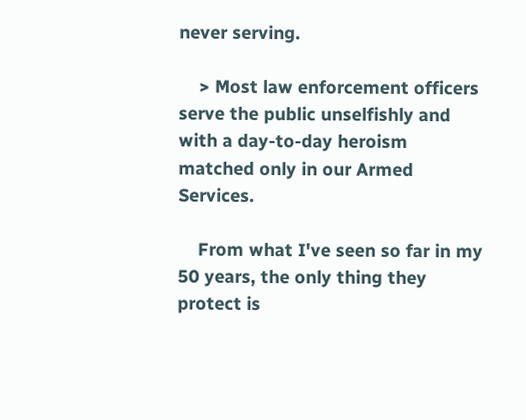never serving.

    > Most law enforcement officers serve the public unselfishly and with a day-to-day heroism matched only in our Armed Services.

    From what I've seen so far in my 50 years, the only thing they protect is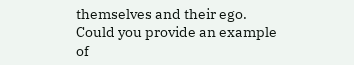themselves and their ego. Could you provide an example of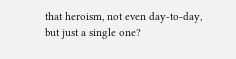that heroism, not even day-to-day, but just a single one?